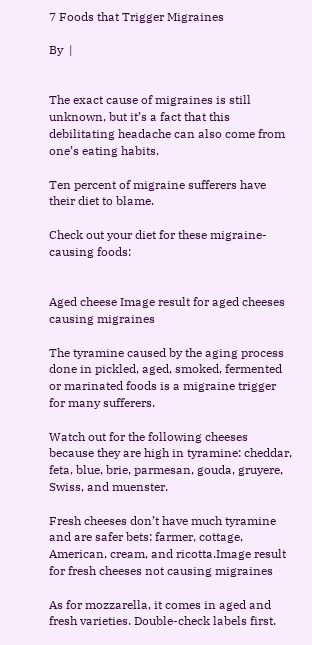7 Foods that Trigger Migraines

By  |


The exact cause of migraines is still unknown, but it’s a fact that this debilitating headache can also come from one’s eating habits.

Ten percent of migraine sufferers have their diet to blame.

Check out your diet for these migraine-causing foods:


Aged cheese Image result for aged cheeses causing migraines

The tyramine caused by the aging process done in pickled, aged, smoked, fermented or marinated foods is a migraine trigger for many sufferers.

Watch out for the following cheeses because they are high in tyramine: cheddar, feta, blue, brie, parmesan, gouda, gruyere, Swiss, and muenster.

Fresh cheeses don’t have much tyramine and are safer bets: farmer, cottage, American, cream, and ricotta.Image result for fresh cheeses not causing migraines

As for mozzarella, it comes in aged and fresh varieties. Double-check labels first.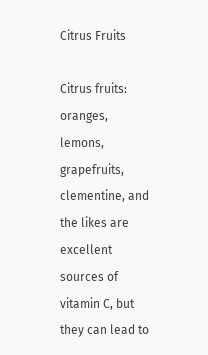Citrus Fruits

Citrus fruits: oranges, lemons, grapefruits, clementine, and the likes are excellent sources of vitamin C, but they can lead to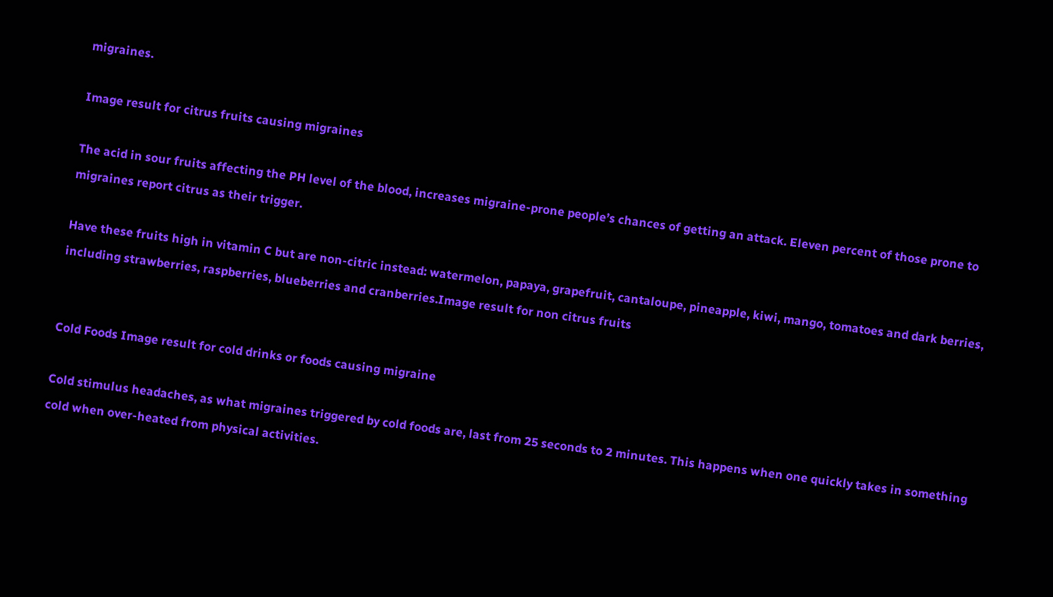migraines.

Image result for citrus fruits causing migraines

The acid in sour fruits affecting the PH level of the blood, increases migraine-prone people’s chances of getting an attack. Eleven percent of those prone to migraines report citrus as their trigger.

Have these fruits high in vitamin C but are non-citric instead: watermelon, papaya, grapefruit, cantaloupe, pineapple, kiwi, mango, tomatoes and dark berries, including strawberries, raspberries, blueberries and cranberries.Image result for non citrus fruits


Cold Foods Image result for cold drinks or foods causing migraine

Cold stimulus headaches, as what migraines triggered by cold foods are, last from 25 seconds to 2 minutes. This happens when one quickly takes in something cold when over-heated from physical activities.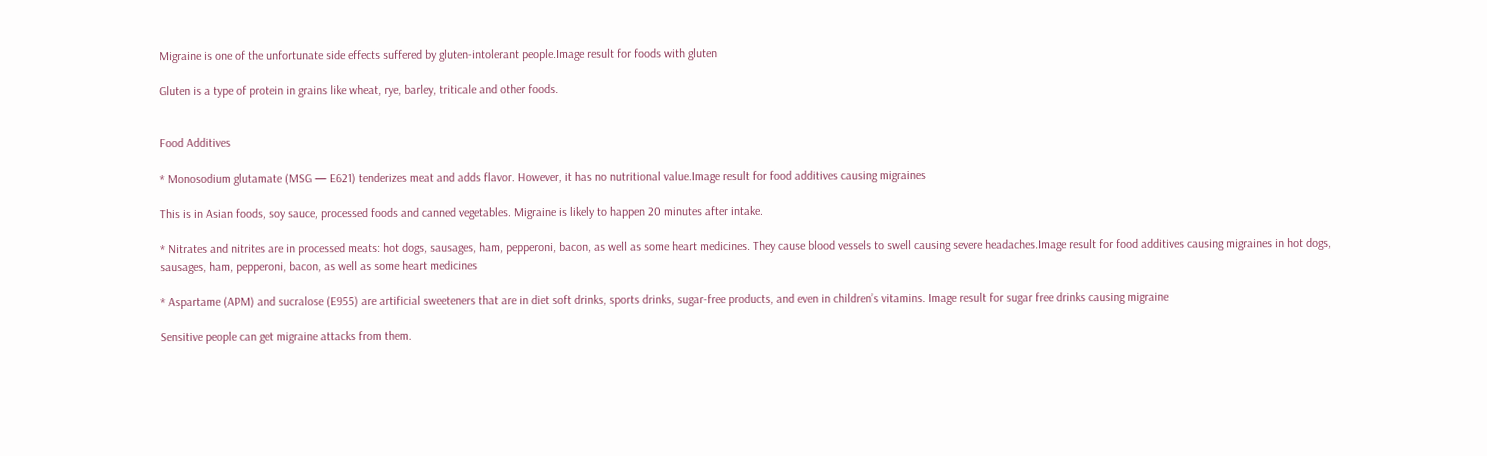Migraine is one of the unfortunate side effects suffered by gluten-intolerant people.Image result for foods with gluten

Gluten is a type of protein in grains like wheat, rye, barley, triticale and other foods.


Food Additives

* Monosodium glutamate (MSG — E621) tenderizes meat and adds flavor. However, it has no nutritional value.Image result for food additives causing migraines

This is in Asian foods, soy sauce, processed foods and canned vegetables. Migraine is likely to happen 20 minutes after intake.

* Nitrates and nitrites are in processed meats: hot dogs, sausages, ham, pepperoni, bacon, as well as some heart medicines. They cause blood vessels to swell causing severe headaches.Image result for food additives causing migraines in hot dogs, sausages, ham, pepperoni, bacon, as well as some heart medicines

* Aspartame (APM) and sucralose (E955) are artificial sweeteners that are in diet soft drinks, sports drinks, sugar-free products, and even in children’s vitamins. Image result for sugar free drinks causing migraine

Sensitive people can get migraine attacks from them.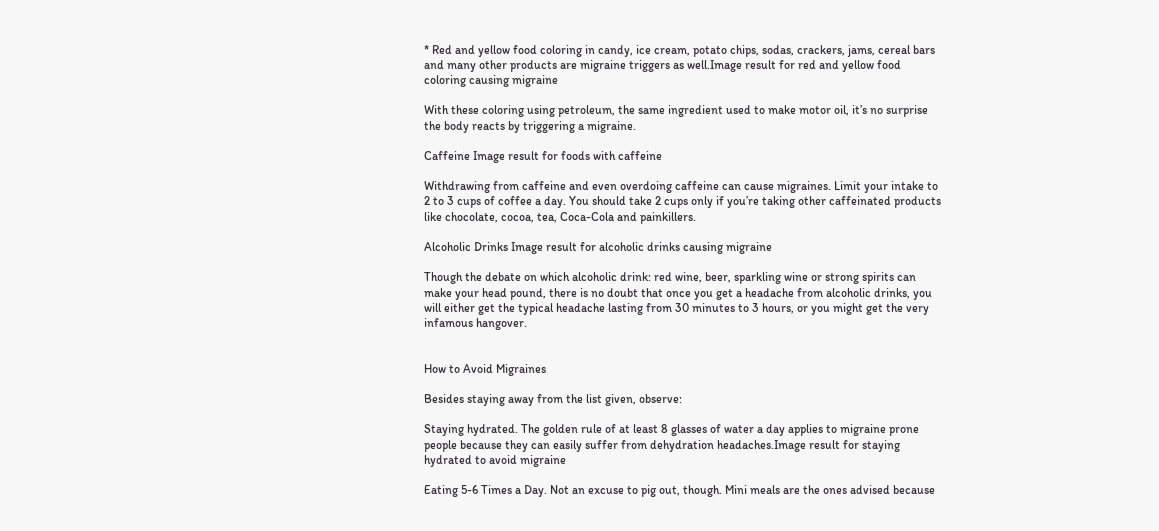* Red and yellow food coloring in candy, ice cream, potato chips, sodas, crackers, jams, cereal bars and many other products are migraine triggers as well.Image result for red and yellow food coloring causing migraine

With these coloring using petroleum, the same ingredient used to make motor oil, it’s no surprise the body reacts by triggering a migraine.

Caffeine Image result for foods with caffeine

Withdrawing from caffeine and even overdoing caffeine can cause migraines. Limit your intake to 2 to 3 cups of coffee a day. You should take 2 cups only if you’re taking other caffeinated products like chocolate, cocoa, tea, Coca-Cola and painkillers.

Alcoholic Drinks Image result for alcoholic drinks causing migraine

Though the debate on which alcoholic drink: red wine, beer, sparkling wine or strong spirits can make your head pound, there is no doubt that once you get a headache from alcoholic drinks, you will either get the typical headache lasting from 30 minutes to 3 hours, or you might get the very infamous hangover.


How to Avoid Migraines

Besides staying away from the list given, observe:

Staying hydrated. The golden rule of at least 8 glasses of water a day applies to migraine prone people because they can easily suffer from dehydration headaches.Image result for staying hydrated to avoid migraine

Eating 5-6 Times a Day. Not an excuse to pig out, though. Mini meals are the ones advised because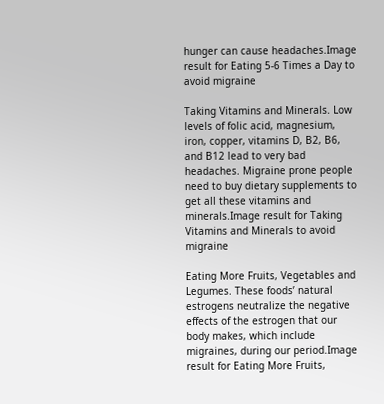hunger can cause headaches.Image result for Eating 5-6 Times a Day to avoid migraine

Taking Vitamins and Minerals. Low levels of folic acid, magnesium, iron, copper, vitamins D, B2, B6, and B12 lead to very bad headaches. Migraine prone people need to buy dietary supplements to get all these vitamins and minerals.Image result for Taking Vitamins and Minerals to avoid migraine

Eating More Fruits, Vegetables and Legumes. These foods’ natural estrogens neutralize the negative effects of the estrogen that our body makes, which include migraines, during our period.Image result for Eating More Fruits,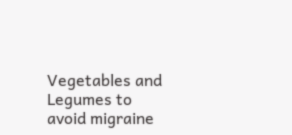Vegetables and Legumes to avoid migraine